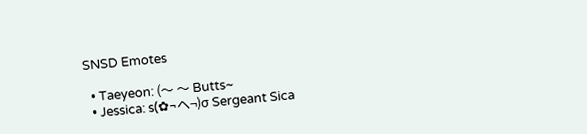SNSD Emotes

  • Taeyeon: (〜 〜 Butts~
  • Jessica: s(✿¬ヘ¬)σ Sergeant Sica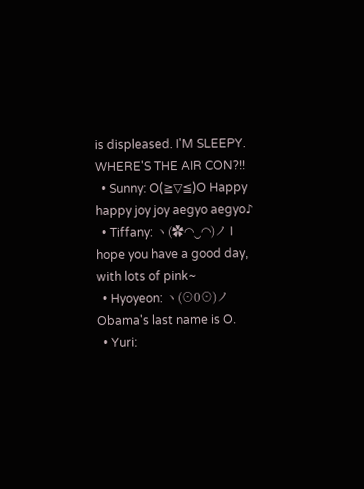is displeased. I'M SLEEPY. WHERE'S THE AIR CON?!!
  • Sunny: O(≧▽≦)O Happy happy joy joy aegyo aegyo♪
  • Tiffany: ヽ(✿◠‿◠)ノ I hope you have a good day, with lots of pink~
  • Hyoyeon: ヽ(⊙0⊙)ノ Obama's last name is O.
  • Yuri: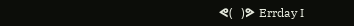ᕙ(  )ᕗ Errday I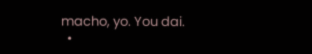macho, yo. You dai.
  •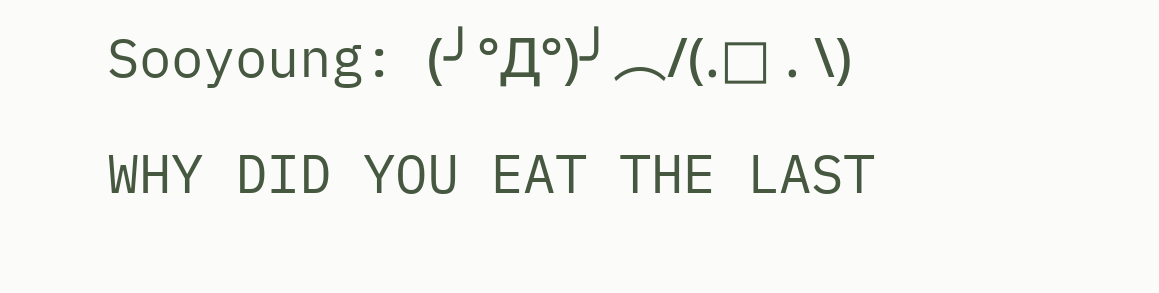Sooyoung: (╯°Д°)╯︵/(.□ . \) WHY DID YOU EAT THE LAST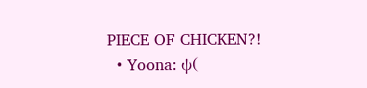PIECE OF CHICKEN?!
  • Yoona: ψ(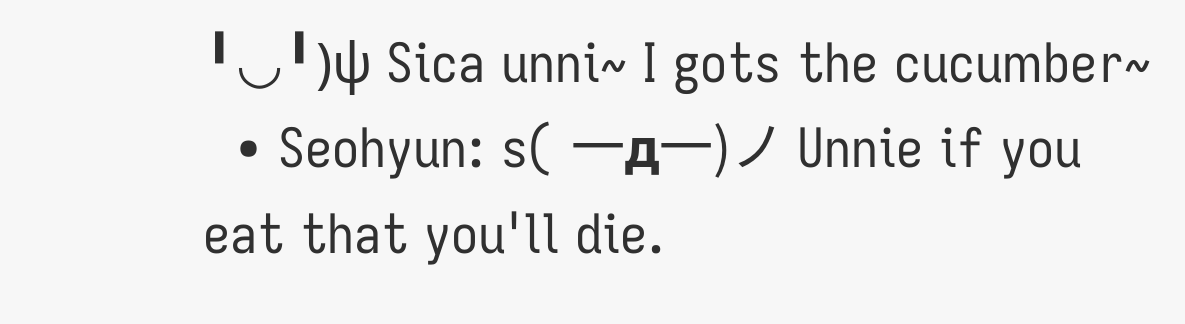╹◡╹)ψ Sica unni~ I gots the cucumber~
  • Seohyun: s( 一д一)ノ Unnie if you eat that you'll die.